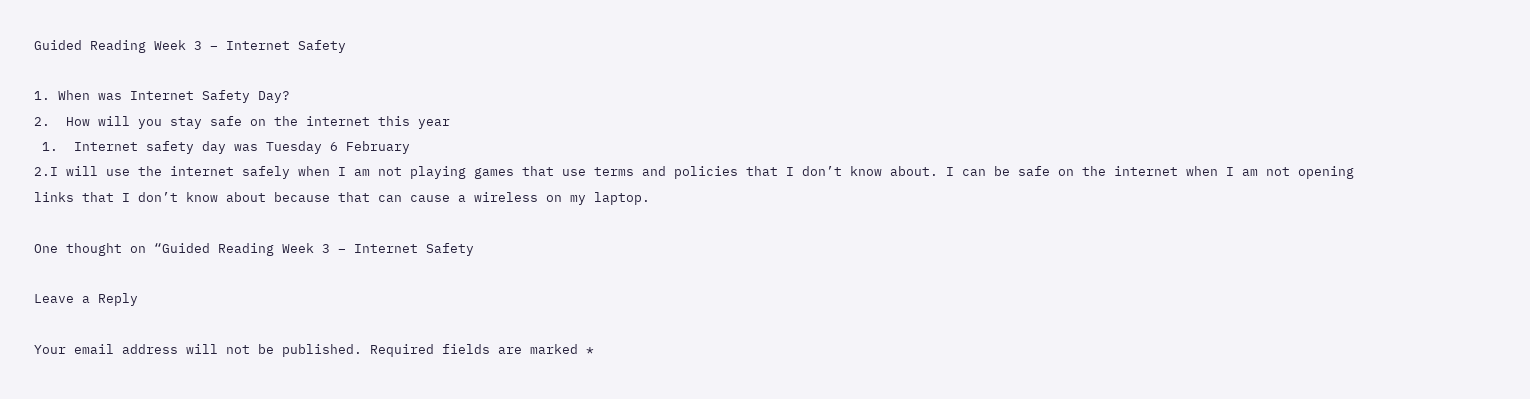Guided Reading Week 3 – Internet Safety

1. When was Internet Safety Day?
2.  How will you stay safe on the internet this year
 1.  Internet safety day was Tuesday 6 February
2.I will use the internet safely when I am not playing games that use terms and policies that I don’t know about. I can be safe on the internet when I am not opening links that I don’t know about because that can cause a wireless on my laptop.

One thought on “Guided Reading Week 3 – Internet Safety

Leave a Reply

Your email address will not be published. Required fields are marked *